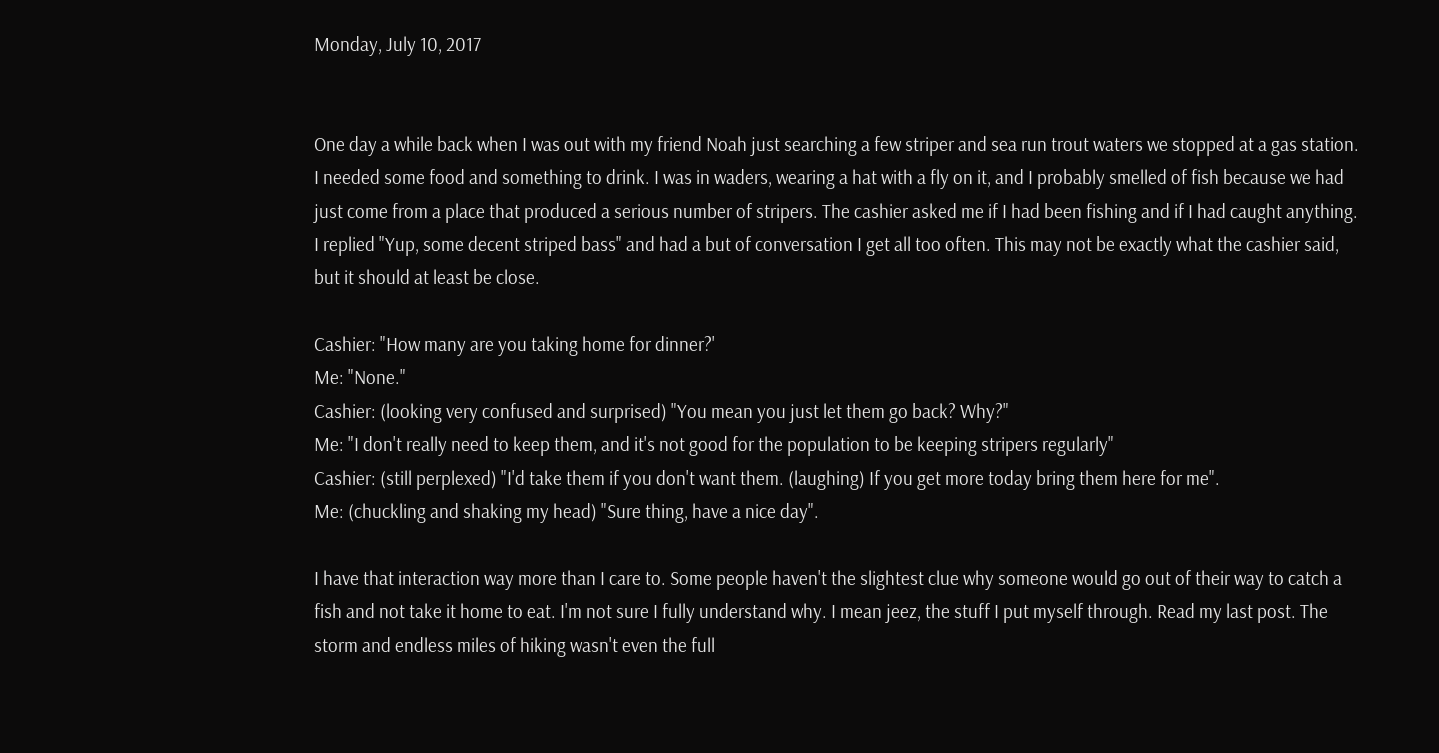Monday, July 10, 2017


One day a while back when I was out with my friend Noah just searching a few striper and sea run trout waters we stopped at a gas station. I needed some food and something to drink. I was in waders, wearing a hat with a fly on it, and I probably smelled of fish because we had just come from a place that produced a serious number of stripers. The cashier asked me if I had been fishing and if I had caught anything. I replied "Yup, some decent striped bass" and had a but of conversation I get all too often. This may not be exactly what the cashier said, but it should at least be close.

Cashier: "How many are you taking home for dinner?'
Me: "None."
Cashier: (looking very confused and surprised) "You mean you just let them go back? Why?"
Me: "I don't really need to keep them, and it's not good for the population to be keeping stripers regularly"
Cashier: (still perplexed) "I'd take them if you don't want them. (laughing) If you get more today bring them here for me".
Me: (chuckling and shaking my head) "Sure thing, have a nice day".

I have that interaction way more than I care to. Some people haven't the slightest clue why someone would go out of their way to catch a fish and not take it home to eat. I'm not sure I fully understand why. I mean jeez, the stuff I put myself through. Read my last post. The storm and endless miles of hiking wasn't even the full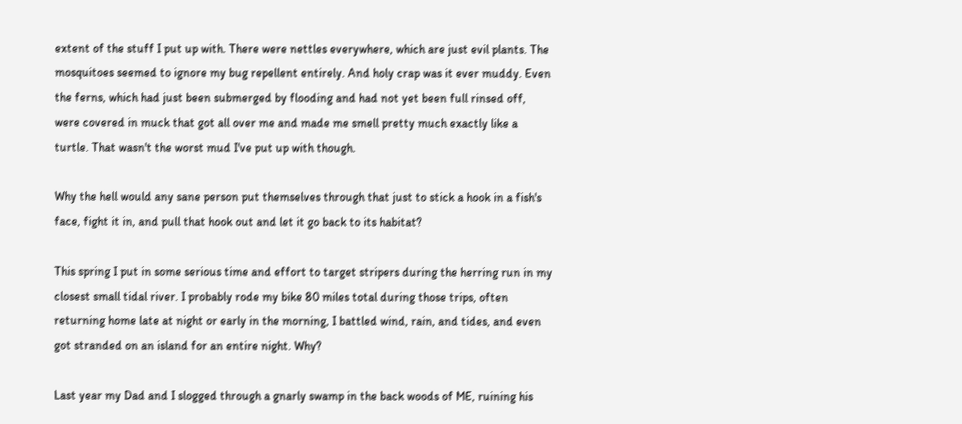extent of the stuff I put up with. There were nettles everywhere, which are just evil plants. The mosquitoes seemed to ignore my bug repellent entirely. And holy crap was it ever muddy. Even the ferns, which had just been submerged by flooding and had not yet been full rinsed off, were covered in muck that got all over me and made me smell pretty much exactly like a turtle. That wasn't the worst mud I've put up with though.

Why the hell would any sane person put themselves through that just to stick a hook in a fish's face, fight it in, and pull that hook out and let it go back to its habitat?

This spring I put in some serious time and effort to target stripers during the herring run in my closest small tidal river. I probably rode my bike 80 miles total during those trips, often returning home late at night or early in the morning, I battled wind, rain, and tides, and even got stranded on an island for an entire night. Why?

Last year my Dad and I slogged through a gnarly swamp in the back woods of ME, ruining his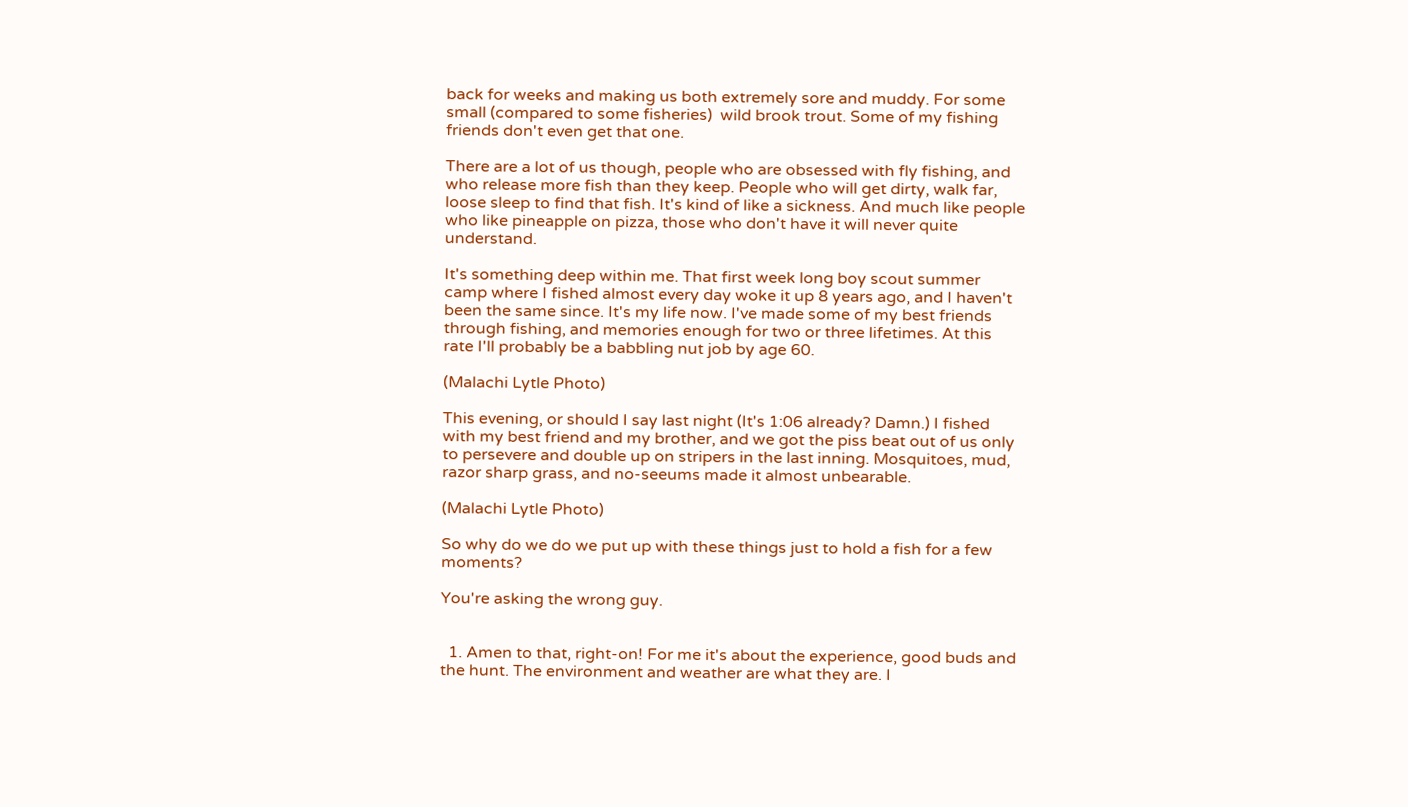back for weeks and making us both extremely sore and muddy. For some small (compared to some fisheries)  wild brook trout. Some of my fishing friends don't even get that one.

There are a lot of us though, people who are obsessed with fly fishing, and who release more fish than they keep. People who will get dirty, walk far, loose sleep to find that fish. It's kind of like a sickness. And much like people who like pineapple on pizza, those who don't have it will never quite understand.

It's something deep within me. That first week long boy scout summer camp where I fished almost every day woke it up 8 years ago, and I haven't been the same since. It's my life now. I've made some of my best friends through fishing, and memories enough for two or three lifetimes. At this rate I'll probably be a babbling nut job by age 60.

(Malachi Lytle Photo)

This evening, or should I say last night (It's 1:06 already? Damn.) I fished with my best friend and my brother, and we got the piss beat out of us only to persevere and double up on stripers in the last inning. Mosquitoes, mud, razor sharp grass, and no-seeums made it almost unbearable.

(Malachi Lytle Photo)

So why do we do we put up with these things just to hold a fish for a few moments?

You're asking the wrong guy.


  1. Amen to that, right-on! For me it's about the experience, good buds and the hunt. The environment and weather are what they are. I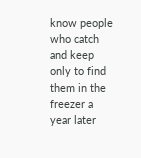know people who catch and keep only to find them in the freezer a year later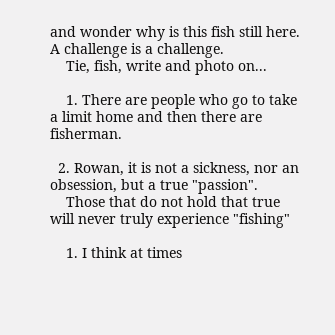and wonder why is this fish still here. A challenge is a challenge.
    Tie, fish, write and photo on...

    1. There are people who go to take a limit home and then there are fisherman.

  2. Rowan, it is not a sickness, nor an obsession, but a true "passion".
    Those that do not hold that true will never truly experience "fishing"

    1. I think at times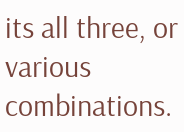its all three, or various combinations.